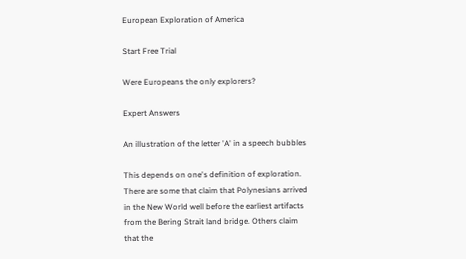European Exploration of America

Start Free Trial

Were Europeans the only explorers?

Expert Answers

An illustration of the letter 'A' in a speech bubbles

This depends on one's definition of exploration. There are some that claim that Polynesians arrived in the New World well before the earliest artifacts from the Bering Strait land bridge. Others claim that the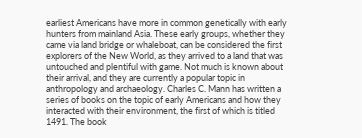earliest Americans have more in common genetically with early hunters from mainland Asia. These early groups, whether they came via land bridge or whaleboat, can be considered the first explorers of the New World, as they arrived to a land that was untouched and plentiful with game. Not much is known about their arrival, and they are currently a popular topic in anthropology and archaeology. Charles C. Mann has written a series of books on the topic of early Americans and how they interacted with their environment, the first of which is titled 1491. The book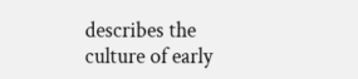describes the culture of early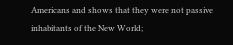Americans and shows that they were not passive inhabitants of the New World;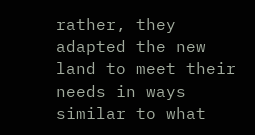rather, they adapted the new land to meet their needs in ways similar to what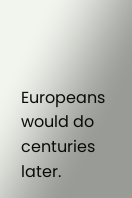Europeans would do centuries later.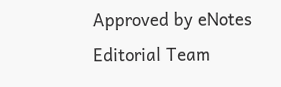Approved by eNotes Editorial Team